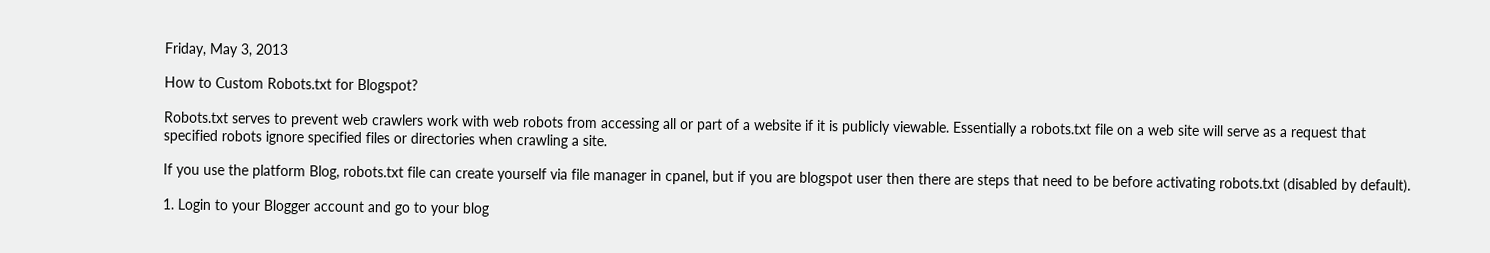Friday, May 3, 2013

How to Custom Robots.txt for Blogspot?

Robots.txt serves to prevent web crawlers work with web robots from accessing all or part of a website if it is publicly viewable. Essentially a robots.txt file on a web site will serve as a request that specified robots ignore specified files or directories when crawling a site.

If you use the platform Blog, robots.txt file can create yourself via file manager in cpanel, but if you are blogspot user then there are steps that need to be before activating robots.txt (disabled by default).

1. Login to your Blogger account and go to your blog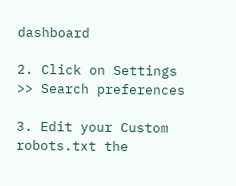dashboard

2. Click on Settings >> Search preferences

3. Edit your Custom robots.txt the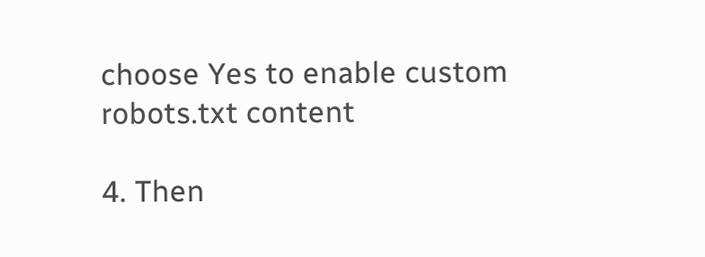choose Yes to enable custom robots.txt content

4. Then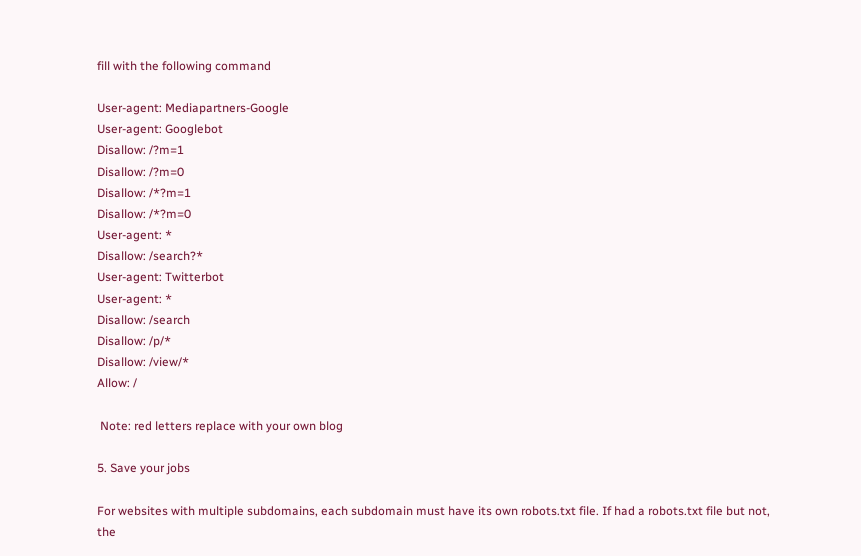fill with the following command

User-agent: Mediapartners-Google
User-agent: Googlebot
Disallow: /?m=1
Disallow: /?m=0
Disallow: /*?m=1
Disallow: /*?m=0
User-agent: *
Disallow: /search?*
User-agent: Twitterbot
User-agent: *
Disallow: /search
Disallow: /p/*
Disallow: /view/*
Allow: /

 Note: red letters replace with your own blog

5. Save your jobs

For websites with multiple subdomains, each subdomain must have its own robots.txt file. If had a robots.txt file but not, the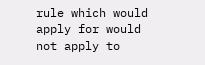rule which would apply for would not apply to